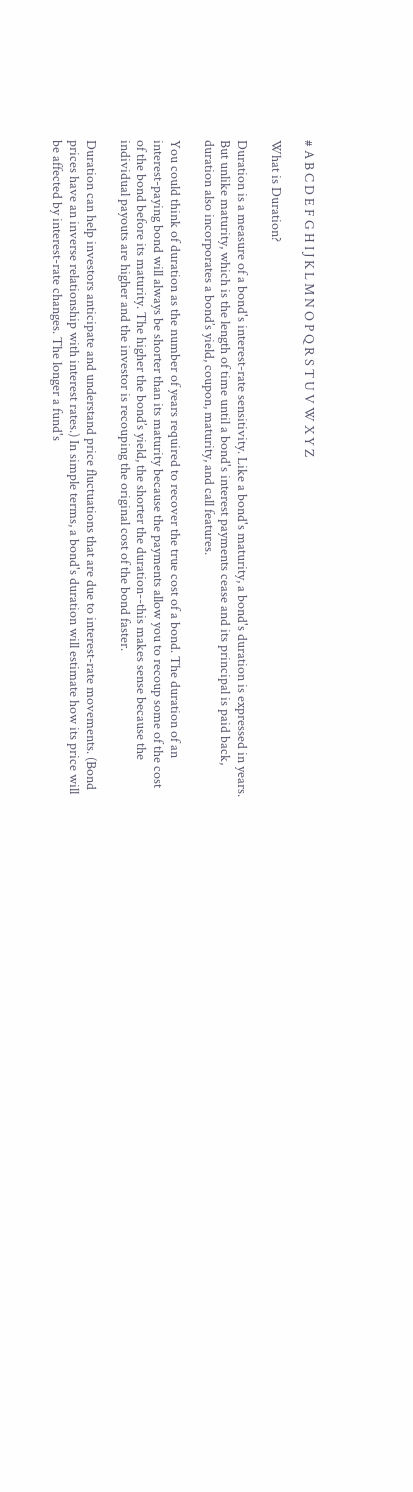# A B C D E F G H I J K L M N O P Q R S T U V W X Y Z

What is Duration?

Duration is a measure of a bond's interest-rate sensitivity. Like a bond's maturity, a bond's duration is expressed in years. But unlike maturity, which is the length of time until a bond's interest payments cease and its principal is paid back, duration also incorporates a bond’s yield, coupon, maturity, and call features.

You could think of duration as the number of years required to recover the true cost of a bond. The duration of an interest-paying bond will always be shorter than its maturity because the payments allow you to recoup some of the cost of the bond before its maturity. The higher the bond’s yield, the shorter the duration--this makes sense because the individual payouts are higher and the investor is recouping the original cost of the bond faster.

Duration can help investors anticipate and understand price fluctuations that are due to interest-rate movements. (Bond prices have an inverse relationship with interest rates.) In simple terms, a bond's duration will estimate how its price will be affected by interest-rate changes. The longer a fund's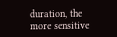duration, the more sensitive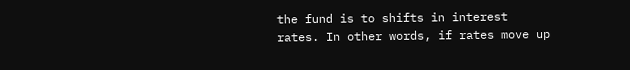the fund is to shifts in interest rates. In other words, if rates move up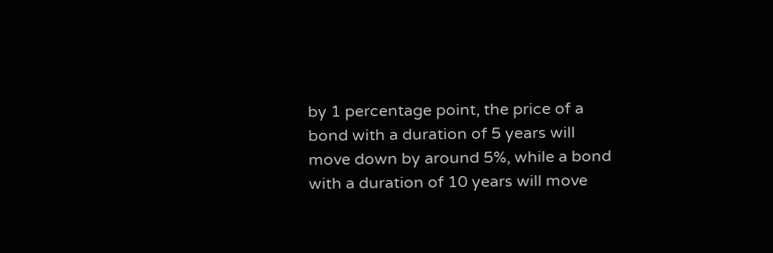by 1 percentage point, the price of a bond with a duration of 5 years will move down by around 5%, while a bond with a duration of 10 years will move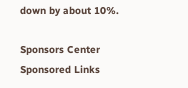down by about 10%.

Sponsors Center
Sponsored Links